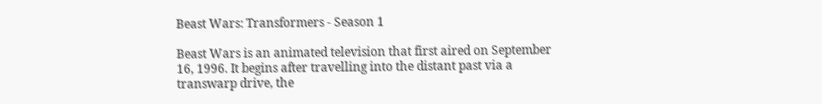Beast Wars: Transformers - Season 1

Beast Wars is an animated television that first aired on September 16, 1996. It begins after travelling into the distant past via a transwarp drive, the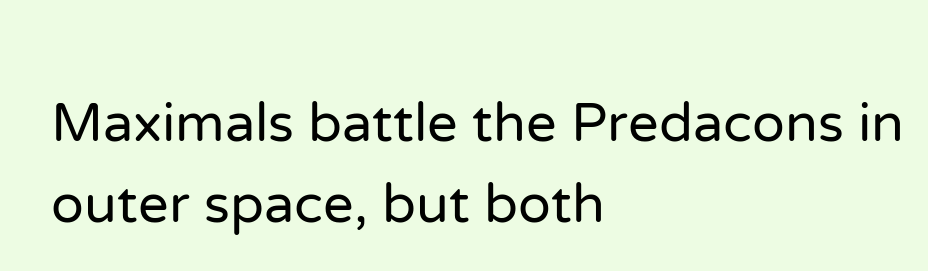Maximals battle the Predacons in outer space, but both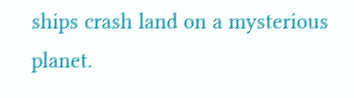ships crash land on a mysterious planet.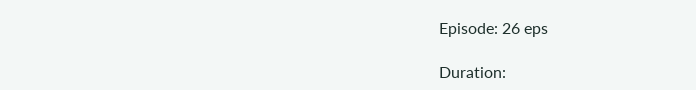Episode: 26 eps

Duration: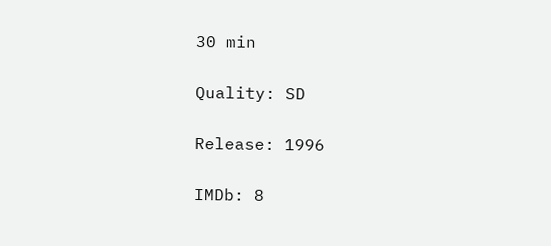30 min

Quality: SD

Release: 1996

IMDb: 8